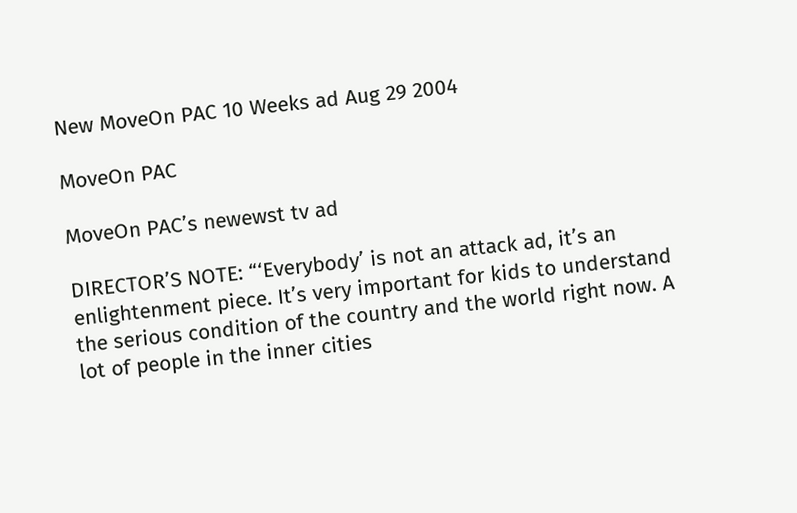New MoveOn PAC 10 Weeks ad Aug 29 2004

MoveOn PAC

MoveOn PAC’s newewst tv ad

DIRECTOR’S NOTE: “‘Everybody’ is not an attack ad, it’s an enlightenment piece. It’s very important for kids to understand the serious condition of the country and the world right now. A lot of people in the inner cities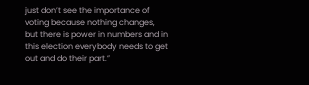just don’t see the importance of voting because nothing changes, but there is power in numbers and in this election everybody needs to get out and do their part.”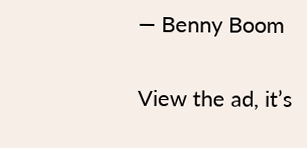— Benny Boom

View the ad, it’s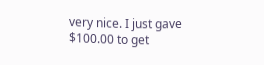very nice. I just gave $100.00 to get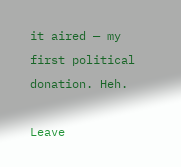it aired — my first political donation. Heh.

Leave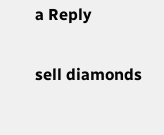a Reply

sell diamonds